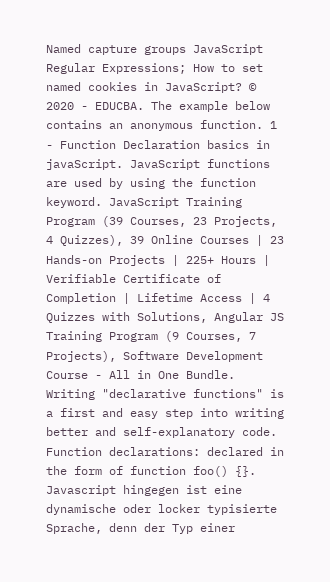Named capture groups JavaScript Regular Expressions; How to set named cookies in JavaScript? © 2020 - EDUCBA. The example below contains an anonymous function. 1 - Function Declaration basics in javaScript. JavaScript functions are used by using the function keyword. JavaScript Training Program (39 Courses, 23 Projects, 4 Quizzes), 39 Online Courses | 23 Hands-on Projects | 225+ Hours | Verifiable Certificate of Completion | Lifetime Access | 4 Quizzes with Solutions, Angular JS Training Program (9 Courses, 7 Projects), Software Development Course - All in One Bundle. Writing "declarative functions" is a first and easy step into writing better and self-explanatory code. Function declarations: declared in the form of function foo() {}. Javascript hingegen ist eine dynamische oder locker typisierte Sprache, denn der Typ einer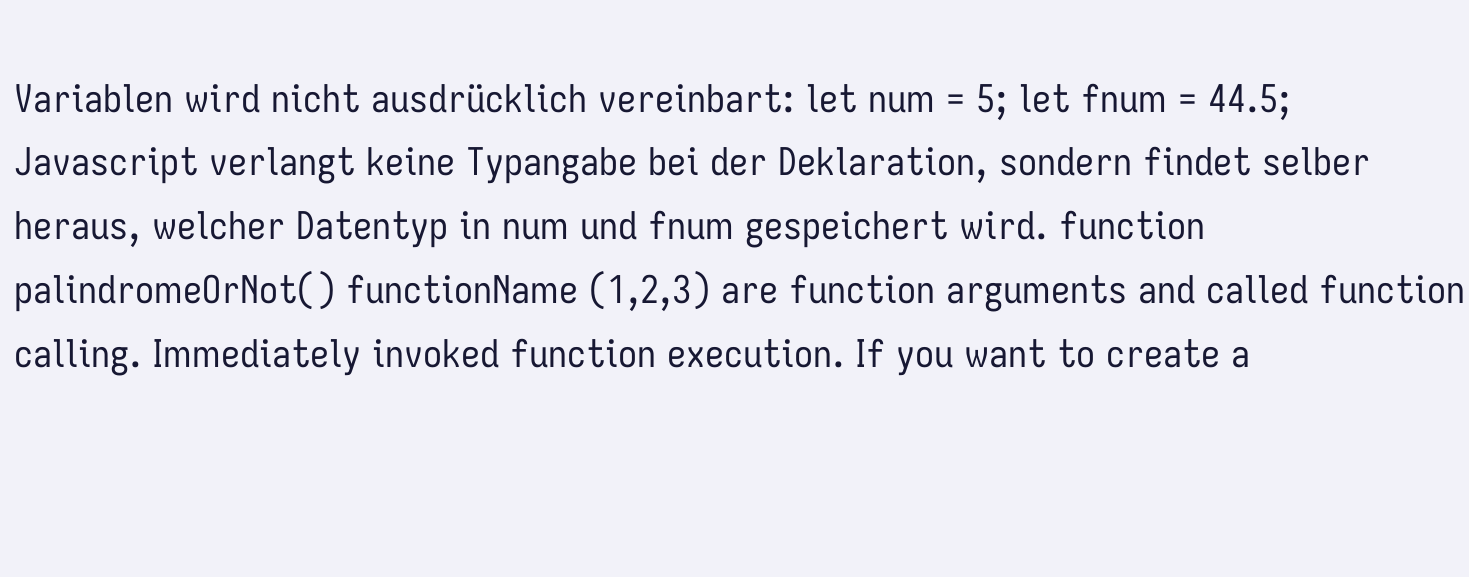Variablen wird nicht ausdrücklich vereinbart: let num = 5; let fnum = 44.5; Javascript verlangt keine Typangabe bei der Deklaration, sondern findet selber heraus, welcher Datentyp in num und fnum gespeichert wird. function palindromeOrNot() functionName (1,2,3) are function arguments and called function calling. Immediately invoked function execution. If you want to create a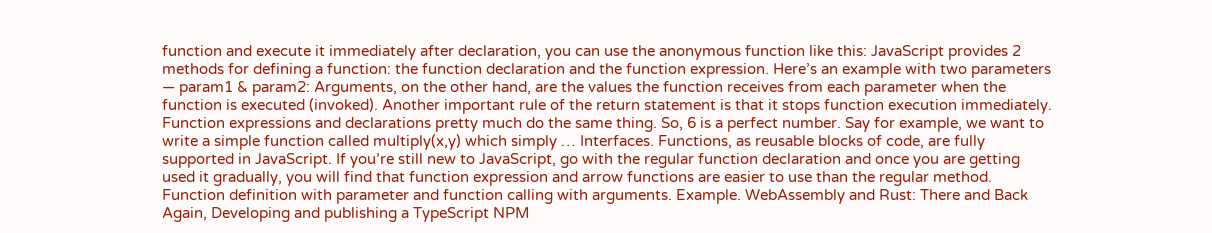function and execute it immediately after declaration, you can use the anonymous function like this: JavaScript provides 2 methods for defining a function: the function declaration and the function expression. Here’s an example with two parameters — param1 & param2: Arguments, on the other hand, are the values the function receives from each parameter when the function is executed (invoked). Another important rule of the return statement is that it stops function execution immediately. Function expressions and declarations pretty much do the same thing. So, 6 is a perfect number. Say for example, we want to write a simple function called multiply(x,y) which simply … Interfaces. Functions, as reusable blocks of code, are fully supported in JavaScript. If you’re still new to JavaScript, go with the regular function declaration and once you are getting used it gradually, you will find that function expression and arrow functions are easier to use than the regular method. Function definition with parameter and function calling with arguments. Example. WebAssembly and Rust: There and Back Again, Developing and publishing a TypeScript NPM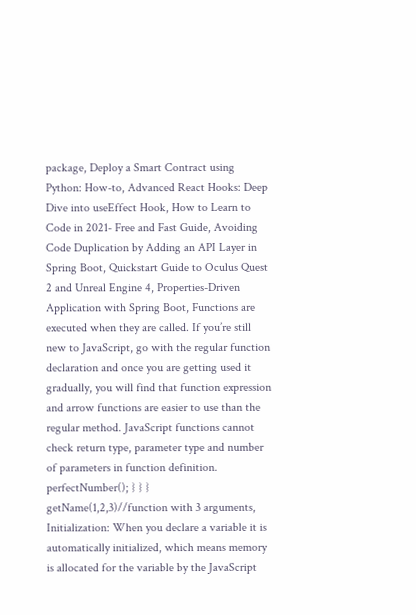package, Deploy a Smart Contract using Python: How-to, Advanced React Hooks: Deep Dive into useEffect Hook, How to Learn to Code in 2021- Free and Fast Guide, Avoiding Code Duplication by Adding an API Layer in Spring Boot, Quickstart Guide to Oculus Quest 2 and Unreal Engine 4, Properties-Driven Application with Spring Boot, Functions are executed when they are called. If you’re still new to JavaScript, go with the regular function declaration and once you are getting used it gradually, you will find that function expression and arrow functions are easier to use than the regular method. JavaScript functions cannot check return type, parameter type and number of parameters in function definition. perfectNumber(); } } } getName(1,2,3)//function with 3 arguments, Initialization: When you declare a variable it is automatically initialized, which means memory is allocated for the variable by the JavaScript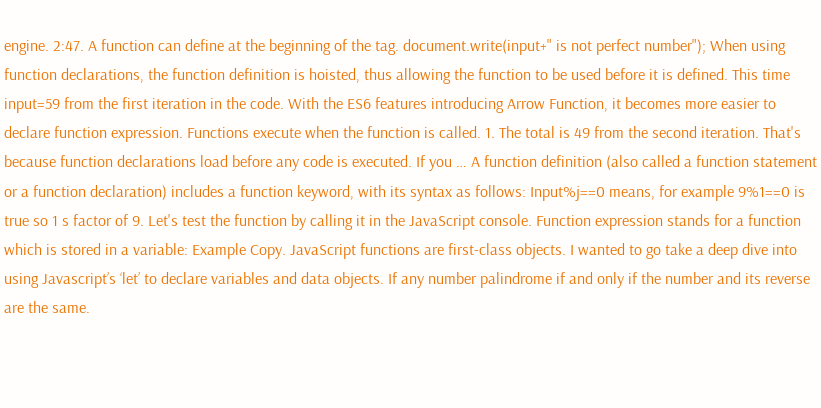engine. 2:47. A function can define at the beginning of the tag. document.write(input+" is not perfect number"); When using function declarations, the function definition is hoisted, thus allowing the function to be used before it is defined. This time input=59 from the first iteration in the code. With the ES6 features introducing Arrow Function, it becomes more easier to declare function expression. Functions execute when the function is called. 1. The total is 49 from the second iteration. That's because function declarations load before any code is executed. If you … A function definition (also called a function statement or a function declaration) includes a function keyword, with its syntax as follows: Input%j==0 means, for example 9%1==0 is true so 1 s factor of 9. Let's test the function by calling it in the JavaScript console. Function expression stands for a function which is stored in a variable: Example Copy. JavaScript functions are first-class objects. I wanted to go take a deep dive into using Javascript’s ‘let’ to declare variables and data objects. If any number palindrome if and only if the number and its reverse are the same.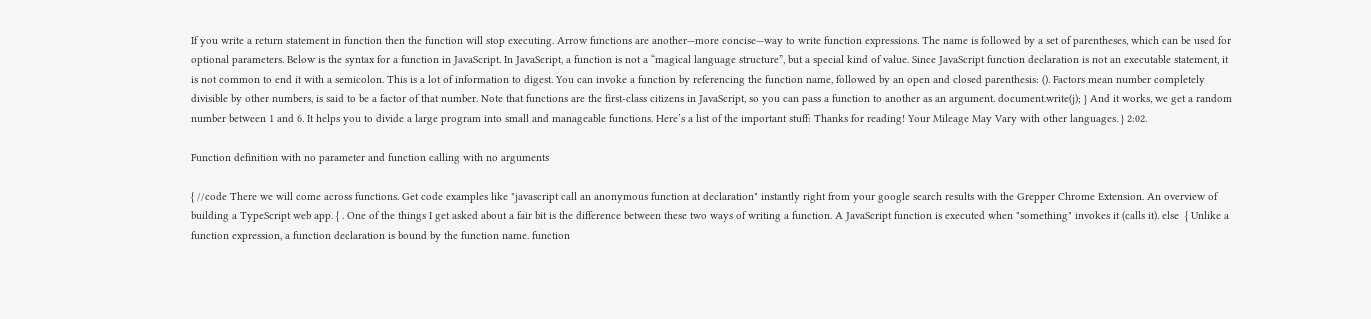If you write a return statement in function then the function will stop executing. Arrow functions are another—more concise—way to write function expressions. The name is followed by a set of parentheses, which can be used for optional parameters. Below is the syntax for a function in JavaScript. In JavaScript, a function is not a “magical language structure”, but a special kind of value. Since JavaScript function declaration is not an executable statement, it is not common to end it with a semicolon. This is a lot of information to digest. You can invoke a function by referencing the function name, followed by an open and closed parenthesis: (). Factors mean number completely divisible by other numbers, is said to be a factor of that number. Note that functions are the first-class citizens in JavaScript, so you can pass a function to another as an argument. document.write(j); } And it works, we get a random number between 1 and 6. It helps you to divide a large program into small and manageable functions. Here’s a list of the important stuff: Thanks for reading! Your Mileage May Vary with other languages. } 2:02.

Function definition with no parameter and function calling with no arguments

{ //code There we will come across functions. Get code examples like "javascript call an anonymous function at declaration" instantly right from your google search results with the Grepper Chrome Extension. An overview of building a TypeScript web app. { . One of the things I get asked about a fair bit is the difference between these two ways of writing a function. A JavaScript function is executed when "something" invokes it (calls it). else  { Unlike a function expression, a function declaration is bound by the function name. function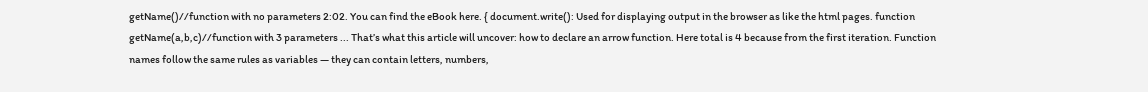getName()//function with no parameters 2:02. You can find the eBook here. { document.write(): Used for displaying output in the browser as like the html pages. function getName(a,b,c)//function with 3 parameters ... That’s what this article will uncover: how to declare an arrow function. Here total is 4 because from the first iteration. Function names follow the same rules as variables — they can contain letters, numbers,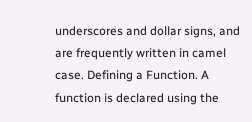underscores and dollar signs, and are frequently written in camel case. Defining a Function. A function is declared using the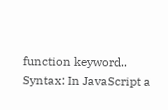function keyword.. Syntax: In JavaScript a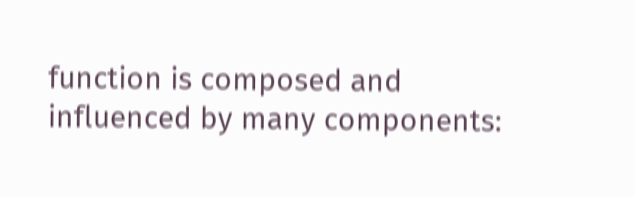function is composed and influenced by many components: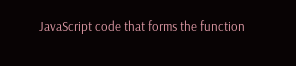JavaScript code that forms the function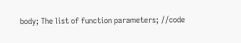body; The list of function parameters; //code